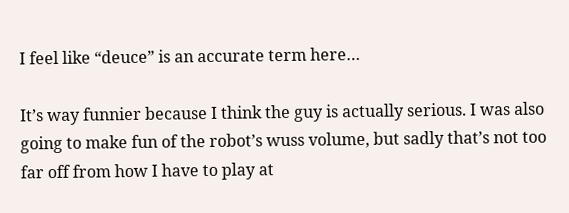I feel like “deuce” is an accurate term here…

It’s way funnier because I think the guy is actually serious. I was also going to make fun of the robot’s wuss volume, but sadly that’s not too far off from how I have to play at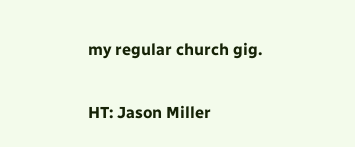my regular church gig.

HT: Jason Miller